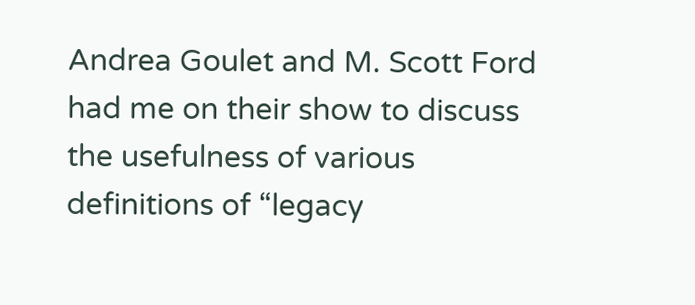Andrea Goulet and M. Scott Ford had me on their show to discuss the usefulness of various definitions of “legacy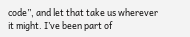code”, and let that take us wherever it might. I’ve been part of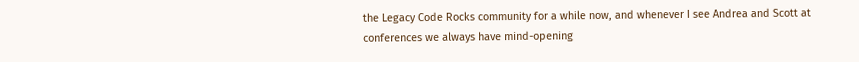the Legacy Code Rocks community for a while now, and whenever I see Andrea and Scott at conferences we always have mind-opening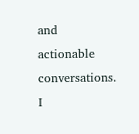and actionable conversations. I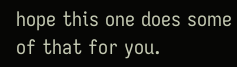hope this one does some of that for you.